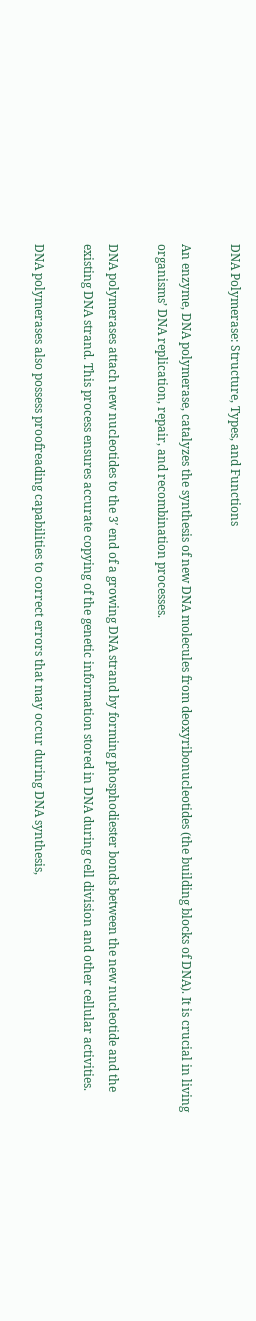DNA Polymerase: Structure, Types, and Functions

An enzyme, DNA polymerase, catalyzes the synthesis of new DNA molecules from deoxyribonucleotides (the building blocks of DNA). It is crucial in living organisms’ DNA replication, repair, and recombination processes.

DNA polymerases attach new nucleotides to the 3′ end of a growing DNA strand by forming phosphodiester bonds between the new nucleotide and the existing DNA strand. This process ensures accurate copying of the genetic information stored in DNA during cell division and other cellular activities.

DNA polymerases also possess proofreading capabilities to correct errors that may occur during DNA synthesis,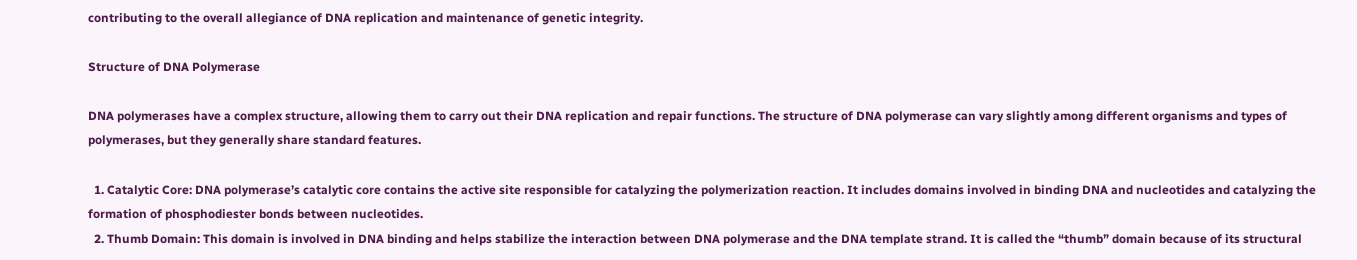contributing to the overall allegiance of DNA replication and maintenance of genetic integrity.

Structure of DNA Polymerase

DNA polymerases have a complex structure, allowing them to carry out their DNA replication and repair functions. The structure of DNA polymerase can vary slightly among different organisms and types of polymerases, but they generally share standard features.

  1. Catalytic Core: DNA polymerase’s catalytic core contains the active site responsible for catalyzing the polymerization reaction. It includes domains involved in binding DNA and nucleotides and catalyzing the formation of phosphodiester bonds between nucleotides.
  2. Thumb Domain: This domain is involved in DNA binding and helps stabilize the interaction between DNA polymerase and the DNA template strand. It is called the “thumb” domain because of its structural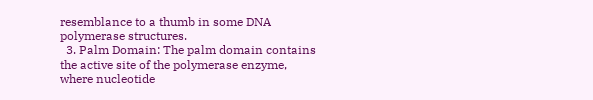resemblance to a thumb in some DNA polymerase structures.
  3. Palm Domain: The palm domain contains the active site of the polymerase enzyme, where nucleotide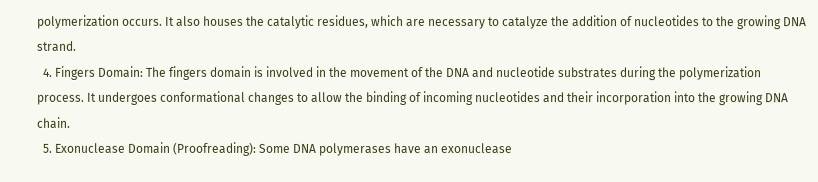polymerization occurs. It also houses the catalytic residues, which are necessary to catalyze the addition of nucleotides to the growing DNA strand.
  4. Fingers Domain: The fingers domain is involved in the movement of the DNA and nucleotide substrates during the polymerization process. It undergoes conformational changes to allow the binding of incoming nucleotides and their incorporation into the growing DNA chain.
  5. Exonuclease Domain (Proofreading): Some DNA polymerases have an exonuclease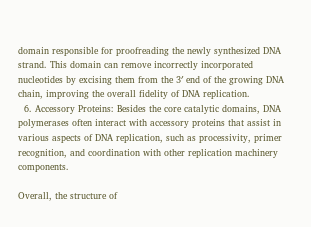domain responsible for proofreading the newly synthesized DNA strand. This domain can remove incorrectly incorporated nucleotides by excising them from the 3′ end of the growing DNA chain, improving the overall fidelity of DNA replication.
  6. Accessory Proteins: Besides the core catalytic domains, DNA polymerases often interact with accessory proteins that assist in various aspects of DNA replication, such as processivity, primer recognition, and coordination with other replication machinery components.

Overall, the structure of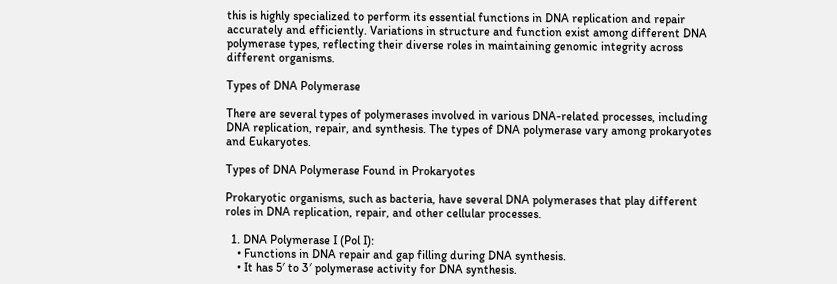this is highly specialized to perform its essential functions in DNA replication and repair accurately and efficiently. Variations in structure and function exist among different DNA polymerase types, reflecting their diverse roles in maintaining genomic integrity across different organisms.

Types of DNA Polymerase

There are several types of polymerases involved in various DNA-related processes, including DNA replication, repair, and synthesis. The types of DNA polymerase vary among prokaryotes and Eukaryotes.

Types of DNA Polymerase Found in Prokaryotes

Prokaryotic organisms, such as bacteria, have several DNA polymerases that play different roles in DNA replication, repair, and other cellular processes.

  1. DNA Polymerase I (Pol I):
    • Functions in DNA repair and gap filling during DNA synthesis.
    • It has 5′ to 3′ polymerase activity for DNA synthesis.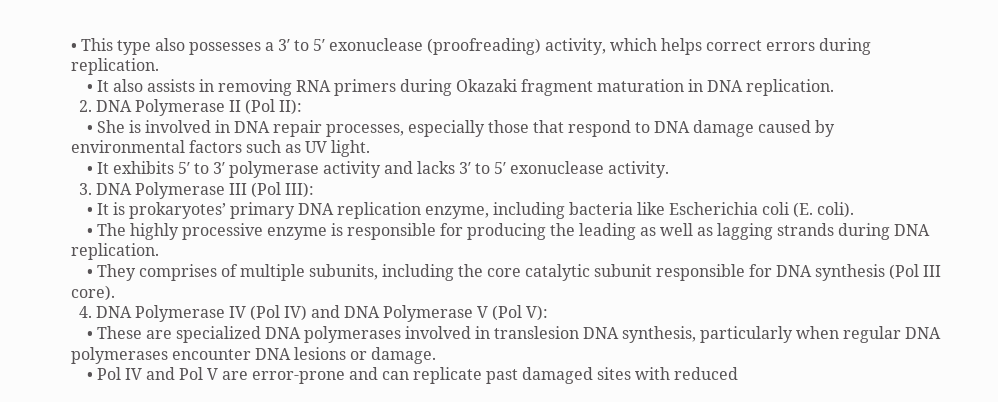• This type also possesses a 3′ to 5′ exonuclease (proofreading) activity, which helps correct errors during replication.
    • It also assists in removing RNA primers during Okazaki fragment maturation in DNA replication.
  2. DNA Polymerase II (Pol II):
    • She is involved in DNA repair processes, especially those that respond to DNA damage caused by environmental factors such as UV light.
    • It exhibits 5′ to 3′ polymerase activity and lacks 3′ to 5′ exonuclease activity.
  3. DNA Polymerase III (Pol III):
    • It is prokaryotes’ primary DNA replication enzyme, including bacteria like Escherichia coli (E. coli).
    • The highly processive enzyme is responsible for producing the leading as well as lagging strands during DNA replication.
    • They comprises of multiple subunits, including the core catalytic subunit responsible for DNA synthesis (Pol III core).
  4. DNA Polymerase IV (Pol IV) and DNA Polymerase V (Pol V):
    • These are specialized DNA polymerases involved in translesion DNA synthesis, particularly when regular DNA polymerases encounter DNA lesions or damage.
    • Pol IV and Pol V are error-prone and can replicate past damaged sites with reduced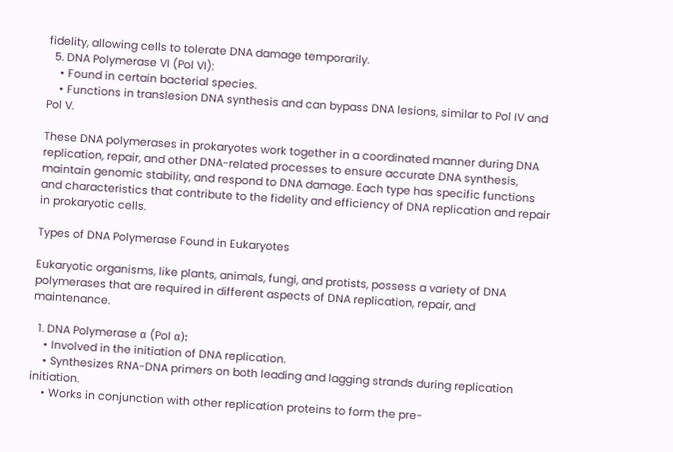fidelity, allowing cells to tolerate DNA damage temporarily.
  5. DNA Polymerase VI (Pol VI):
    • Found in certain bacterial species.
    • Functions in translesion DNA synthesis and can bypass DNA lesions, similar to Pol IV and Pol V.

These DNA polymerases in prokaryotes work together in a coordinated manner during DNA replication, repair, and other DNA-related processes to ensure accurate DNA synthesis, maintain genomic stability, and respond to DNA damage. Each type has specific functions and characteristics that contribute to the fidelity and efficiency of DNA replication and repair in prokaryotic cells.

Types of DNA Polymerase Found in Eukaryotes

Eukaryotic organisms, like plants, animals, fungi, and protists, possess a variety of DNA polymerases that are required in different aspects of DNA replication, repair, and maintenance.

  1. DNA Polymerase α (Pol α):
    • Involved in the initiation of DNA replication.
    • Synthesizes RNA-DNA primers on both leading and lagging strands during replication initiation.
    • Works in conjunction with other replication proteins to form the pre-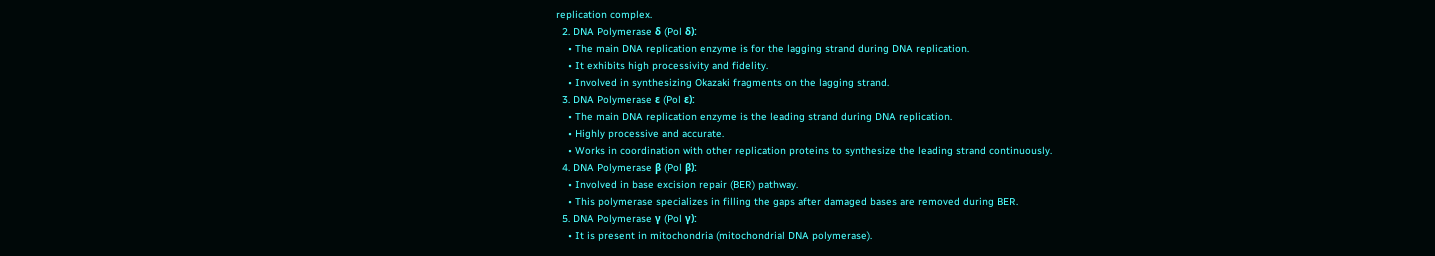replication complex.
  2. DNA Polymerase δ (Pol δ):
    • The main DNA replication enzyme is for the lagging strand during DNA replication.
    • It exhibits high processivity and fidelity.
    • Involved in synthesizing Okazaki fragments on the lagging strand.
  3. DNA Polymerase ε (Pol ε):
    • The main DNA replication enzyme is the leading strand during DNA replication.
    • Highly processive and accurate.
    • Works in coordination with other replication proteins to synthesize the leading strand continuously.
  4. DNA Polymerase β (Pol β):
    • Involved in base excision repair (BER) pathway.
    • This polymerase specializes in filling the gaps after damaged bases are removed during BER.
  5. DNA Polymerase γ (Pol γ):
    • It is present in mitochondria (mitochondrial DNA polymerase).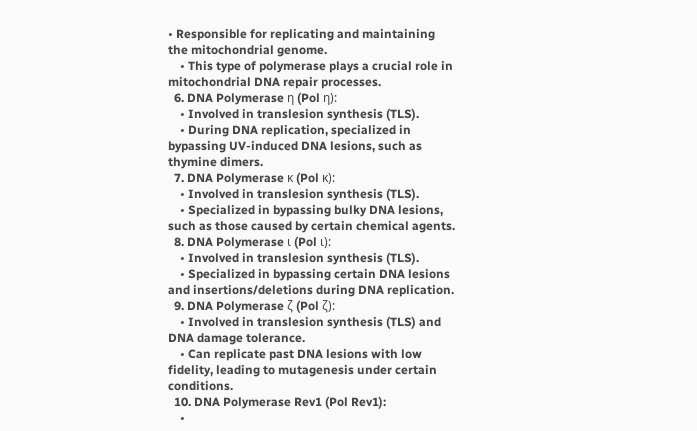• Responsible for replicating and maintaining the mitochondrial genome.
    • This type of polymerase plays a crucial role in mitochondrial DNA repair processes.
  6. DNA Polymerase η (Pol η):
    • Involved in translesion synthesis (TLS).
    • During DNA replication, specialized in bypassing UV-induced DNA lesions, such as thymine dimers.
  7. DNA Polymerase κ (Pol κ):
    • Involved in translesion synthesis (TLS).
    • Specialized in bypassing bulky DNA lesions, such as those caused by certain chemical agents.
  8. DNA Polymerase ι (Pol ι):
    • Involved in translesion synthesis (TLS).
    • Specialized in bypassing certain DNA lesions and insertions/deletions during DNA replication.
  9. DNA Polymerase ζ (Pol ζ):
    • Involved in translesion synthesis (TLS) and DNA damage tolerance.
    • Can replicate past DNA lesions with low fidelity, leading to mutagenesis under certain conditions.
  10. DNA Polymerase Rev1 (Pol Rev1):
    •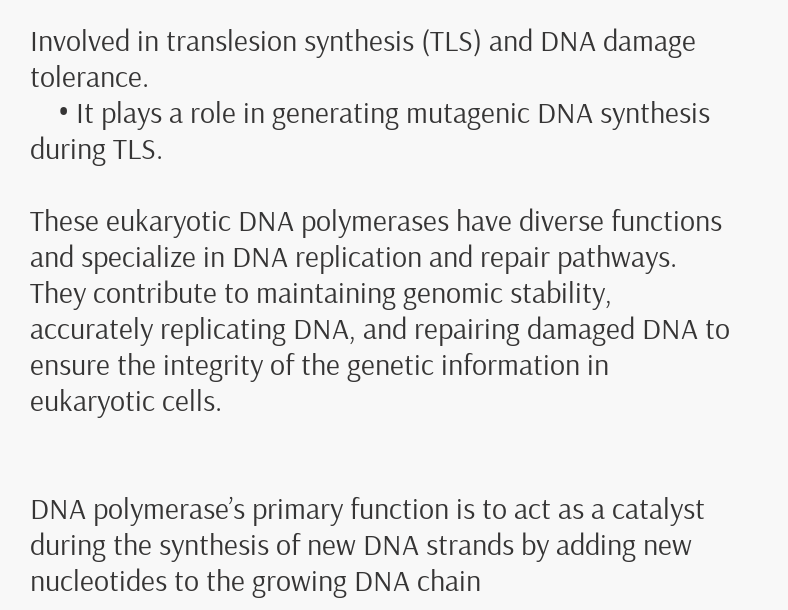Involved in translesion synthesis (TLS) and DNA damage tolerance.
    • It plays a role in generating mutagenic DNA synthesis during TLS.

These eukaryotic DNA polymerases have diverse functions and specialize in DNA replication and repair pathways. They contribute to maintaining genomic stability, accurately replicating DNA, and repairing damaged DNA to ensure the integrity of the genetic information in eukaryotic cells.


DNA polymerase’s primary function is to act as a catalyst during the synthesis of new DNA strands by adding new nucleotides to the growing DNA chain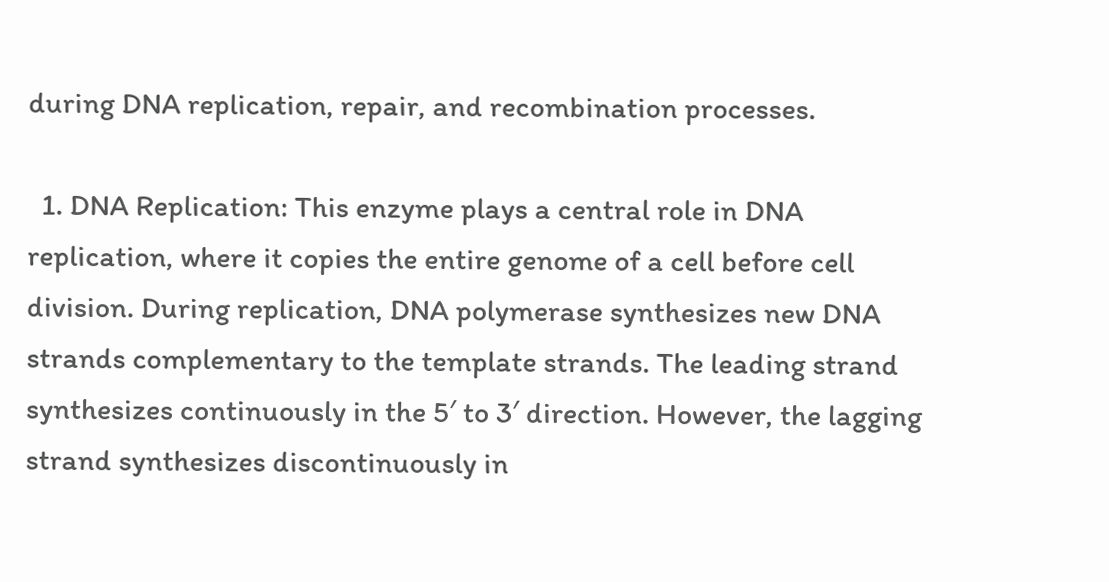during DNA replication, repair, and recombination processes.

  1. DNA Replication: This enzyme plays a central role in DNA replication, where it copies the entire genome of a cell before cell division. During replication, DNA polymerase synthesizes new DNA strands complementary to the template strands. The leading strand synthesizes continuously in the 5′ to 3′ direction. However, the lagging strand synthesizes discontinuously in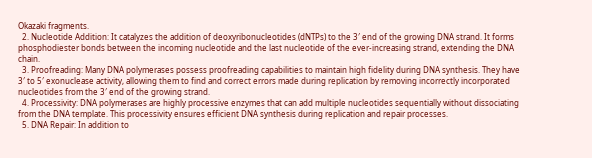Okazaki fragments.
  2. Nucleotide Addition: It catalyzes the addition of deoxyribonucleotides (dNTPs) to the 3′ end of the growing DNA strand. It forms phosphodiester bonds between the incoming nucleotide and the last nucleotide of the ever-increasing strand, extending the DNA chain.
  3. Proofreading: Many DNA polymerases possess proofreading capabilities to maintain high fidelity during DNA synthesis. They have 3′ to 5′ exonuclease activity, allowing them to find and correct errors made during replication by removing incorrectly incorporated nucleotides from the 3′ end of the growing strand.
  4. Processivity: DNA polymerases are highly processive enzymes that can add multiple nucleotides sequentially without dissociating from the DNA template. This processivity ensures efficient DNA synthesis during replication and repair processes.
  5. DNA Repair: In addition to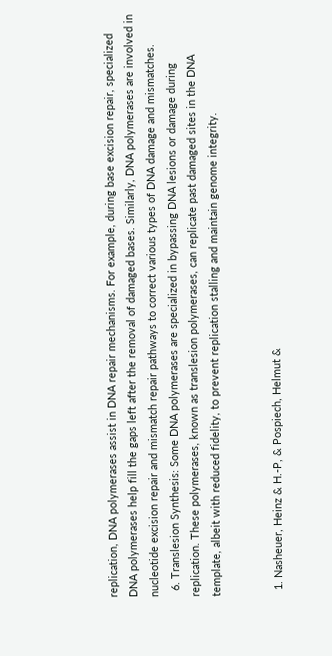replication, DNA polymerases assist in DNA repair mechanisms. For example, during base excision repair, specialized DNA polymerases help fill the gaps left after the removal of damaged bases. Similarly, DNA polymerases are involved in nucleotide excision repair and mismatch repair pathways to correct various types of DNA damage and mismatches.
  6. Translesion Synthesis: Some DNA polymerases are specialized in bypassing DNA lesions or damage during replication. These polymerases, known as translesion polymerases, can replicate past damaged sites in the DNA template, albeit with reduced fidelity, to prevent replication stalling and maintain genome integrity.


  1. Nasheuer, Heinz & H.-P, & Pospiech, Helmut &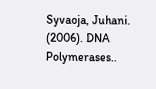Syvaoja, Juhani. (2006). DNA Polymerases..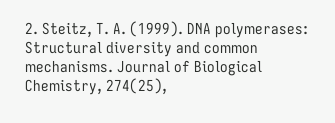2. Steitz, T. A. (1999). DNA polymerases: Structural diversity and common mechanisms. Journal of Biological Chemistry, 274(25),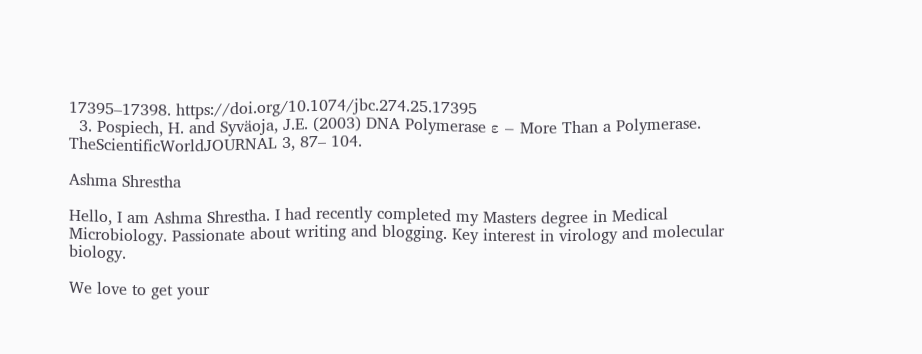17395–17398. https://doi.org/10.1074/jbc.274.25.17395
  3. Pospiech, H. and Syväoja, J.E. (2003) DNA Polymerase ε – More Than a Polymerase. TheScientificWorldJOURNAL 3, 87– 104.

Ashma Shrestha

Hello, I am Ashma Shrestha. I had recently completed my Masters degree in Medical Microbiology. Passionate about writing and blogging. Key interest in virology and molecular biology.

We love to get your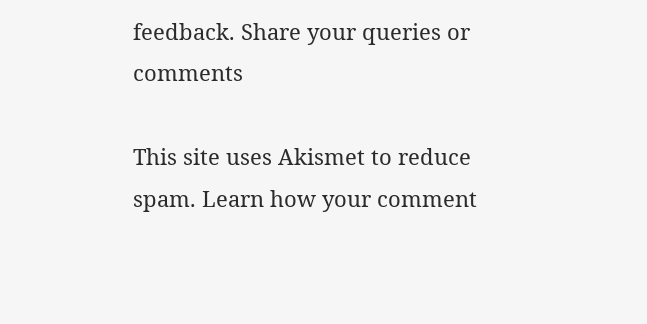feedback. Share your queries or comments

This site uses Akismet to reduce spam. Learn how your comment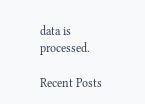data is processed.

Recent Posts